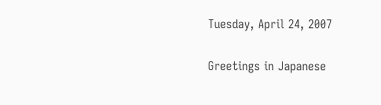Tuesday, April 24, 2007

Greetings in Japanese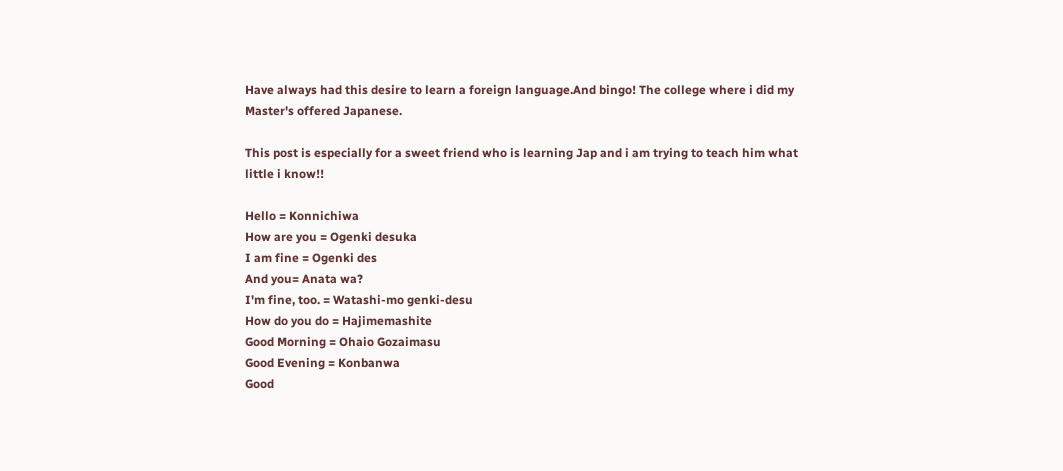Have always had this desire to learn a foreign language.And bingo! The college where i did my Master's offered Japanese.

This post is especially for a sweet friend who is learning Jap and i am trying to teach him what little i know!!

Hello = Konnichiwa
How are you = Ogenki desuka
I am fine = Ogenki des
And you= Anata wa?
I'm fine, too. = Watashi-mo genki-desu
How do you do = Hajimemashite
Good Morning = Ohaio Gozaimasu
Good Evening = Konbanwa
Good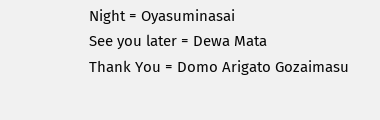Night = Oyasuminasai
See you later = Dewa Mata
Thank You = Domo Arigato Gozaimasu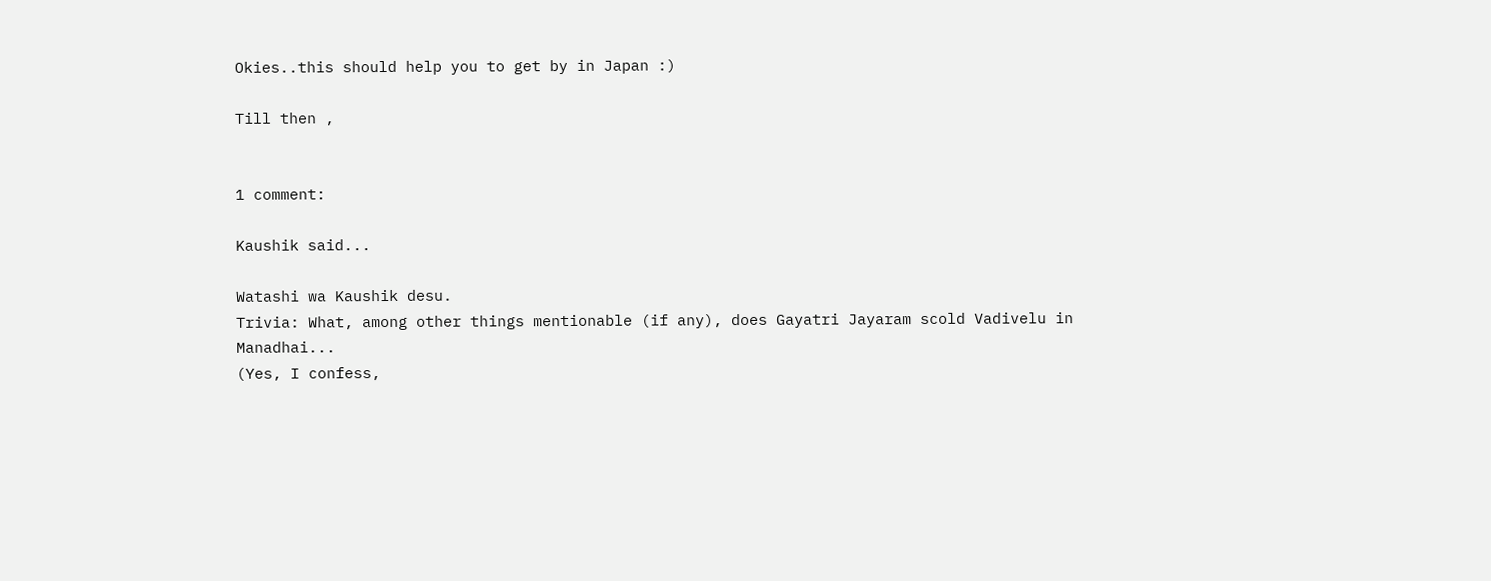Okies..this should help you to get by in Japan :)

Till then ,


1 comment:

Kaushik said...

Watashi wa Kaushik desu.
Trivia: What, among other things mentionable (if any), does Gayatri Jayaram scold Vadivelu in Manadhai...
(Yes, I confess,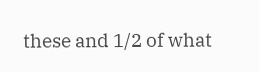these and 1/2 of what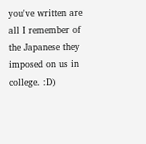you've written are all I remember of the Japanese they imposed on us in college. :D)